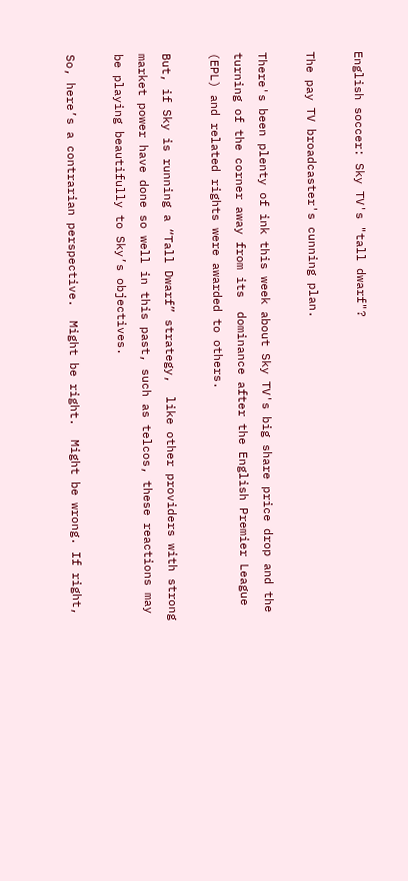English soccer: Sky TV's "tall dwarf"?

The pay TV broadcaster's cunning plan.

There's been plenty of ink this week about Sky TV's big share price drop and the turning of the corner away from its  dominance after the English Premier League (EPL) and related rights were awarded to others.

But, if Sky is running a “Tall Dwarf” strategy,  like other providers with strong market power have done so well in this past, such as telcos, these reactions may be playing beautifully to Sky’s objectives.

So, here’s a contrarian perspective.  Might be right.  Might be wrong. If right,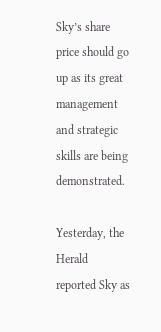Sky’s share price should go up as its great management and strategic skills are being demonstrated.

Yesterday, the Herald reported Sky as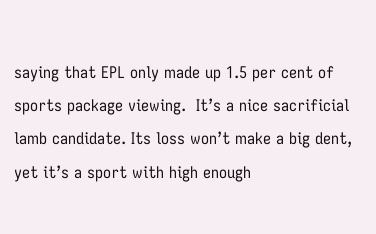saying that EPL only made up 1.5 per cent of sports package viewing.  It’s a nice sacrificial lamb candidate. Its loss won’t make a big dent, yet it’s a sport with high enough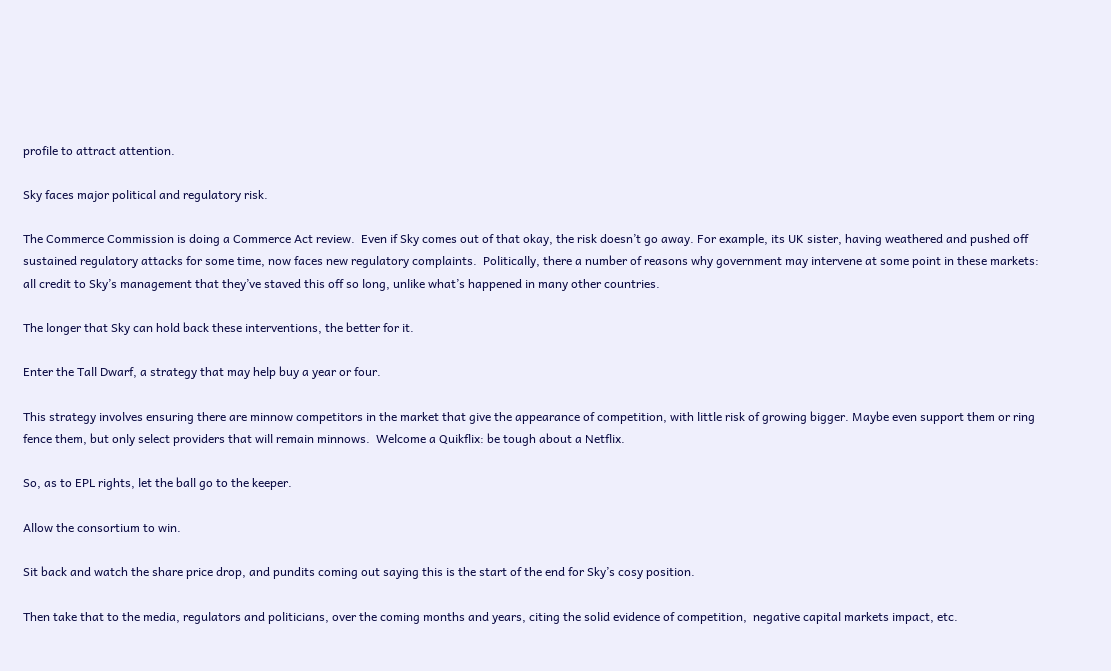profile to attract attention.

Sky faces major political and regulatory risk.

The Commerce Commission is doing a Commerce Act review.  Even if Sky comes out of that okay, the risk doesn’t go away. For example, its UK sister, having weathered and pushed off sustained regulatory attacks for some time, now faces new regulatory complaints.  Politically, there a number of reasons why government may intervene at some point in these markets: all credit to Sky’s management that they’ve staved this off so long, unlike what’s happened in many other countries.

The longer that Sky can hold back these interventions, the better for it.

Enter the Tall Dwarf, a strategy that may help buy a year or four.

This strategy involves ensuring there are minnow competitors in the market that give the appearance of competition, with little risk of growing bigger. Maybe even support them or ring fence them, but only select providers that will remain minnows.  Welcome a Quikflix: be tough about a Netflix.

So, as to EPL rights, let the ball go to the keeper.

Allow the consortium to win.

Sit back and watch the share price drop, and pundits coming out saying this is the start of the end for Sky’s cosy position.

Then take that to the media, regulators and politicians, over the coming months and years, citing the solid evidence of competition,  negative capital markets impact, etc.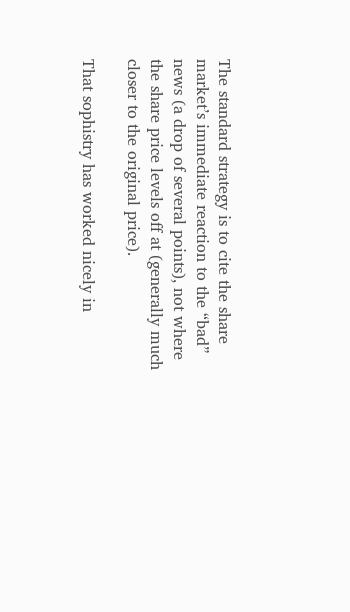The standard strategy is to cite the share market’s immediate reaction to the “bad” news (a drop of several points), not where the share price levels off at (generally much closer to the original price).

That sophistry has worked nicely in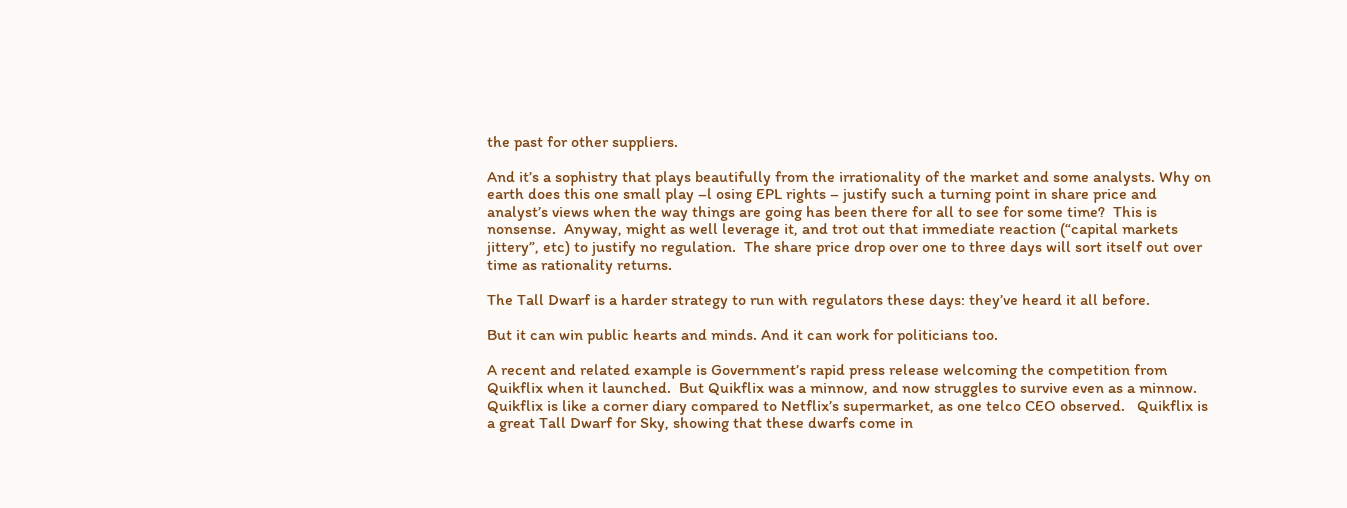the past for other suppliers.

And it’s a sophistry that plays beautifully from the irrationality of the market and some analysts. Why on earth does this one small play –l osing EPL rights – justify such a turning point in share price and analyst’s views when the way things are going has been there for all to see for some time?  This is nonsense.  Anyway, might as well leverage it, and trot out that immediate reaction (“capital markets jittery”, etc) to justify no regulation.  The share price drop over one to three days will sort itself out over time as rationality returns.

The Tall Dwarf is a harder strategy to run with regulators these days: they’ve heard it all before.

But it can win public hearts and minds. And it can work for politicians too.

A recent and related example is Government’s rapid press release welcoming the competition from Quikflix when it launched.  But Quikflix was a minnow, and now struggles to survive even as a minnow.  Quikflix is like a corner diary compared to Netflix’s supermarket, as one telco CEO observed.   Quikflix is a great Tall Dwarf for Sky, showing that these dwarfs come in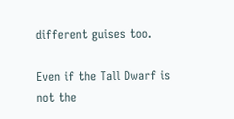different guises too.

Even if the Tall Dwarf is not the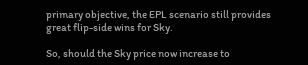primary objective, the EPL scenario still provides great flip-side wins for Sky.

So, should the Sky price now increase to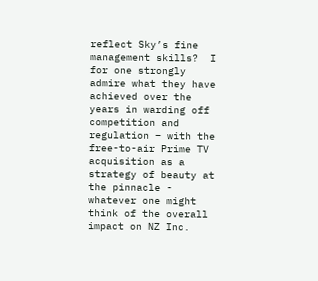reflect Sky’s fine management skills?  I for one strongly admire what they have achieved over the years in warding off competition and regulation – with the free-to-air Prime TV acquisition as a strategy of beauty at the pinnacle - whatever one might think of the overall impact on NZ Inc.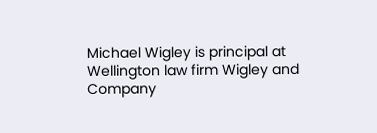Michael Wigley is principal at Wellington law firm Wigley and Company